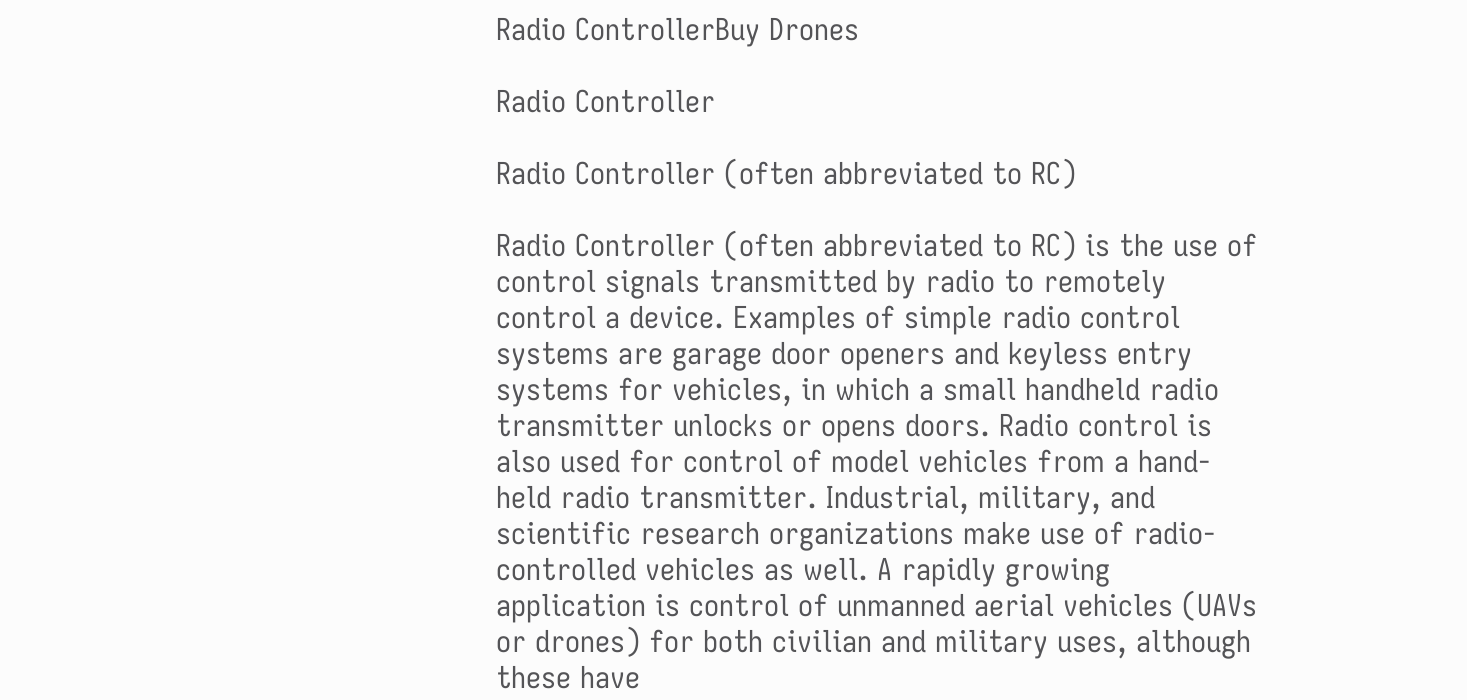Radio ControllerBuy Drones

Radio Controller

Radio Controller (often abbreviated to RC)

Radio Controller (often abbreviated to RC) is the use of control signals transmitted by radio to remotely control a device. Examples of simple radio control systems are garage door openers and keyless entry systems for vehicles, in which a small handheld radio transmitter unlocks or opens doors. Radio control is also used for control of model vehicles from a hand-held radio transmitter. Industrial, military, and scientific research organizations make use of radio-controlled vehicles as well. A rapidly growing application is control of unmanned aerial vehicles (UAVs or drones) for both civilian and military uses, although these have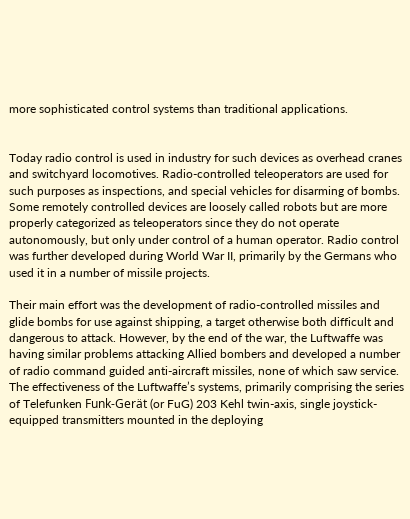more sophisticated control systems than traditional applications.


Today radio control is used in industry for such devices as overhead cranes and switchyard locomotives. Radio-controlled teleoperators are used for such purposes as inspections, and special vehicles for disarming of bombs. Some remotely controlled devices are loosely called robots but are more properly categorized as teleoperators since they do not operate autonomously, but only under control of a human operator. Radio control was further developed during World War II, primarily by the Germans who used it in a number of missile projects.

Their main effort was the development of radio-controlled missiles and glide bombs for use against shipping, a target otherwise both difficult and dangerous to attack. However, by the end of the war, the Luftwaffe was having similar problems attacking Allied bombers and developed a number of radio command guided anti-aircraft missiles, none of which saw service. The effectiveness of the Luftwaffe’s systems, primarily comprising the series of Telefunken Funk-Gerät (or FuG) 203 Kehl twin-axis, single joystick-equipped transmitters mounted in the deploying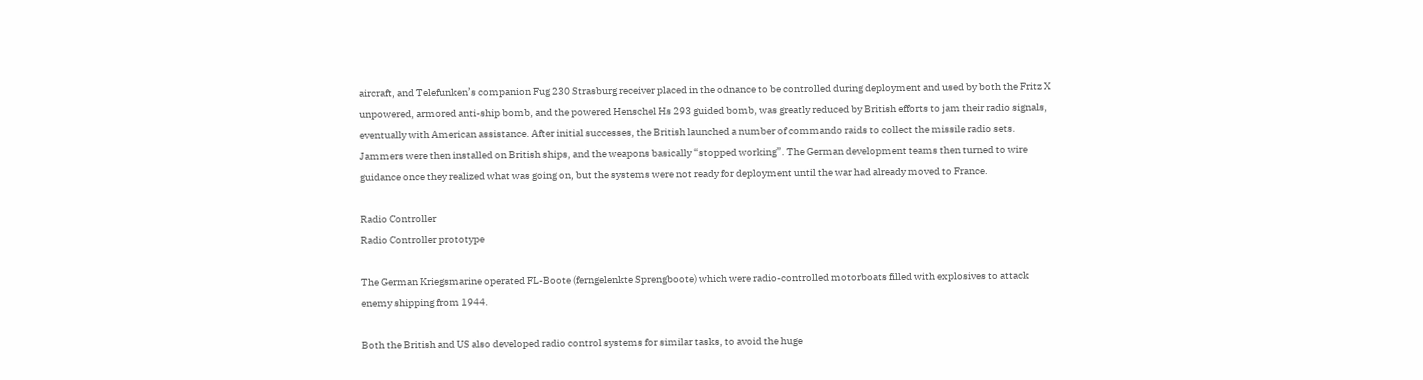aircraft, and Telefunken’s companion Fug 230 Strasburg receiver placed in the odnance to be controlled during deployment and used by both the Fritz X unpowered, armored anti-ship bomb, and the powered Henschel Hs 293 guided bomb, was greatly reduced by British efforts to jam their radio signals, eventually with American assistance. After initial successes, the British launched a number of commando raids to collect the missile radio sets. Jammers were then installed on British ships, and the weapons basically “stopped working”. The German development teams then turned to wire guidance once they realized what was going on, but the systems were not ready for deployment until the war had already moved to France.

Radio Controller
Radio Controller prototype

The German Kriegsmarine operated FL-Boote (ferngelenkte Sprengboote) which were radio-controlled motorboats filled with explosives to attack enemy shipping from 1944.

Both the British and US also developed radio control systems for similar tasks, to avoid the huge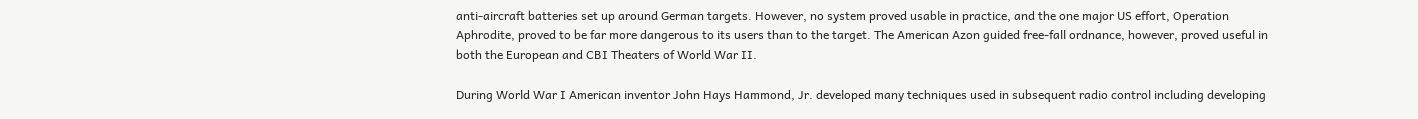anti-aircraft batteries set up around German targets. However, no system proved usable in practice, and the one major US effort, Operation Aphrodite, proved to be far more dangerous to its users than to the target. The American Azon guided free-fall ordnance, however, proved useful in both the European and CBI Theaters of World War II.

During World War I American inventor John Hays Hammond, Jr. developed many techniques used in subsequent radio control including developing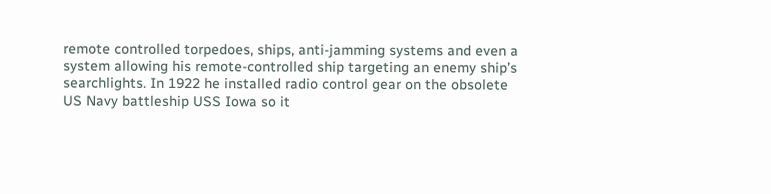remote controlled torpedoes, ships, anti-jamming systems and even a system allowing his remote-controlled ship targeting an enemy ship’s searchlights. In 1922 he installed radio control gear on the obsolete US Navy battleship USS Iowa so it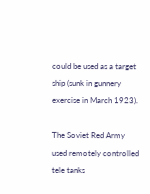could be used as a target ship (sunk in gunnery exercise in March 1923).

The Soviet Red Army used remotely controlled tele tanks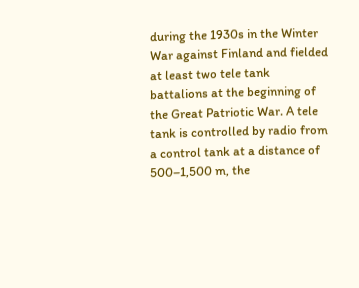during the 1930s in the Winter War against Finland and fielded at least two tele tank battalions at the beginning of the Great Patriotic War. A tele tank is controlled by radio from a control tank at a distance of 500–1,500 m, the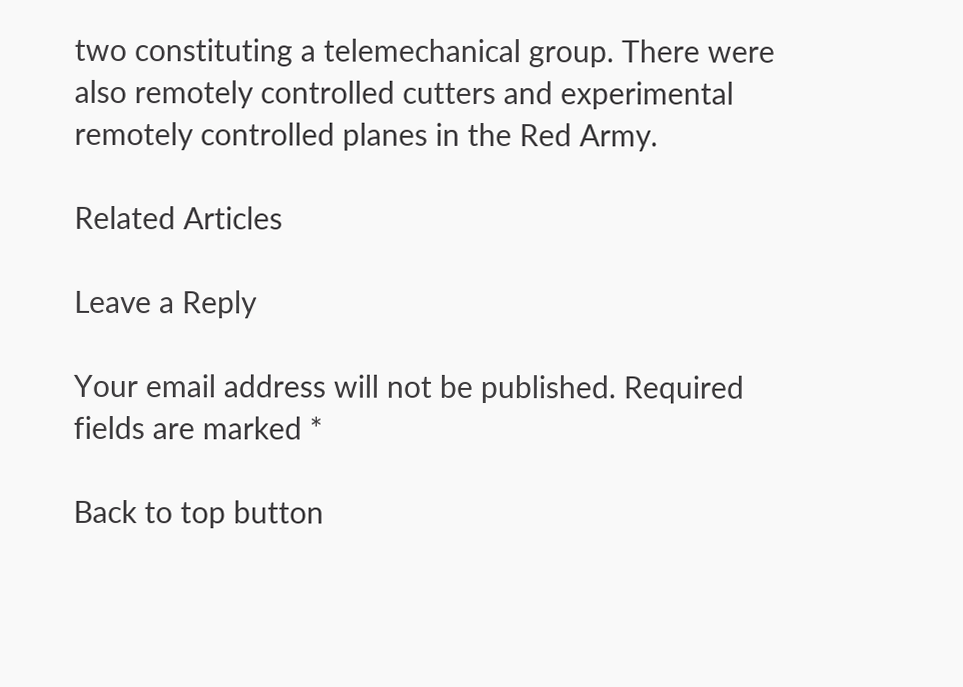two constituting a telemechanical group. There were also remotely controlled cutters and experimental remotely controlled planes in the Red Army.

Related Articles

Leave a Reply

Your email address will not be published. Required fields are marked *

Back to top button